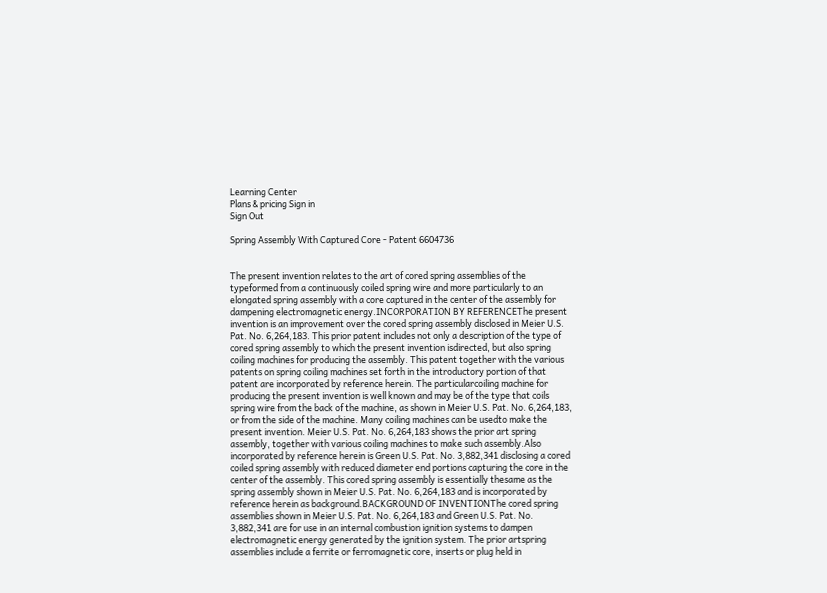Learning Center
Plans & pricing Sign in
Sign Out

Spring Assembly With Captured Core - Patent 6604736


The present invention relates to the art of cored spring assemblies of the typeformed from a continuously coiled spring wire and more particularly to an elongated spring assembly with a core captured in the center of the assembly for dampening electromagnetic energy.INCORPORATION BY REFERENCEThe present invention is an improvement over the cored spring assembly disclosed in Meier U.S. Pat. No. 6,264,183. This prior patent includes not only a description of the type of cored spring assembly to which the present invention isdirected, but also spring coiling machines for producing the assembly. This patent together with the various patents on spring coiling machines set forth in the introductory portion of that patent are incorporated by reference herein. The particularcoiling machine for producing the present invention is well known and may be of the type that coils spring wire from the back of the machine, as shown in Meier U.S. Pat. No. 6,264,183, or from the side of the machine. Many coiling machines can be usedto make the present invention. Meier U.S. Pat. No. 6,264,183 shows the prior art spring assembly, together with various coiling machines to make such assembly.Also incorporated by reference herein is Green U.S. Pat. No. 3,882,341 disclosing a cored coiled spring assembly with reduced diameter end portions capturing the core in the center of the assembly. This cored spring assembly is essentially thesame as the spring assembly shown in Meier U.S. Pat. No. 6,264,183 and is incorporated by reference herein as background.BACKGROUND OF INVENTIONThe cored spring assemblies shown in Meier U.S. Pat. No. 6,264,183 and Green U.S. Pat. No. 3,882,341 are for use in an internal combustion ignition systems to dampen electromagnetic energy generated by the ignition system. The prior artspring assemblies include a ferrite or ferromagnetic core, inserts or plug held in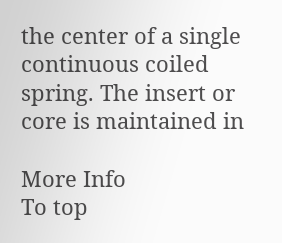the center of a single continuous coiled spring. The insert or core is maintained in

More Info
To top